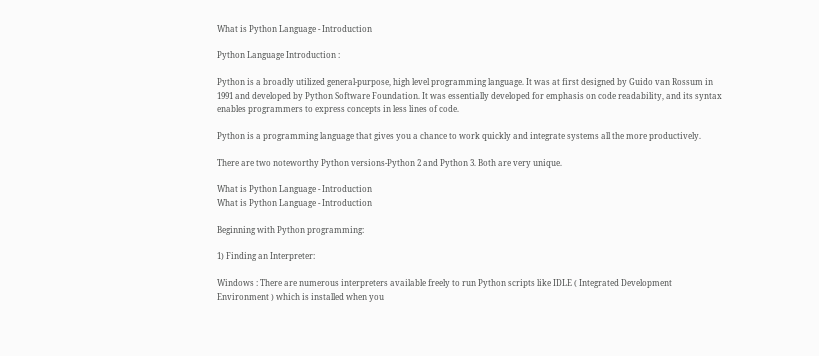What is Python Language - Introduction

Python Language Introduction :

Python is a broadly utilized general-purpose, high level programming language. It was at first designed by Guido van Rossum in 1991 and developed by Python Software Foundation. It was essentially developed for emphasis on code readability, and its syntax enables programmers to express concepts in less lines of code.

Python is a programming language that gives you a chance to work quickly and integrate systems all the more productively.

There are two noteworthy Python versions-Python 2 and Python 3. Both are very unique.

What is Python Language - Introduction
What is Python Language - Introduction

Beginning with Python programming:

1) Finding an Interpreter:

Windows : There are numerous interpreters available freely to run Python scripts like IDLE ( Integrated Development Environment ) which is installed when you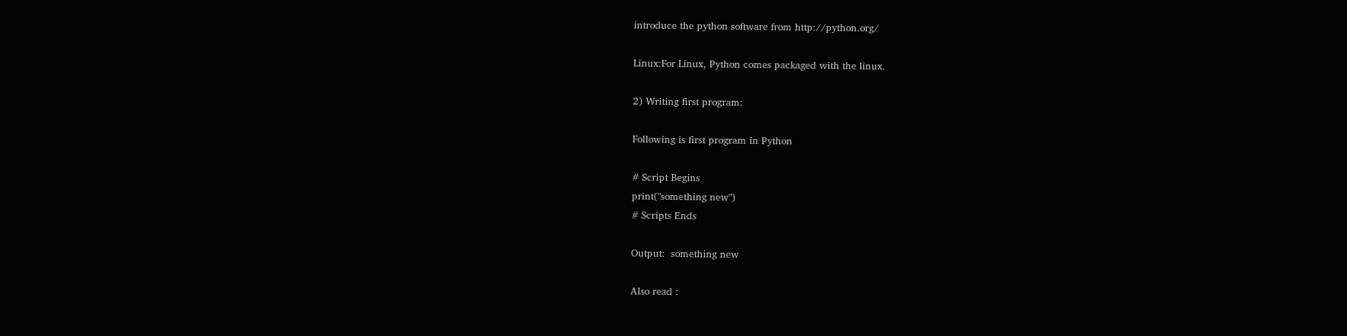introduce the python software from http://python.org/

Linux:For Linux, Python comes packaged with the linux.

2) Writing first program:

Following is first program in Python

# Script Begins
print("something new")
# Scripts Ends

Output:  something new

Also read :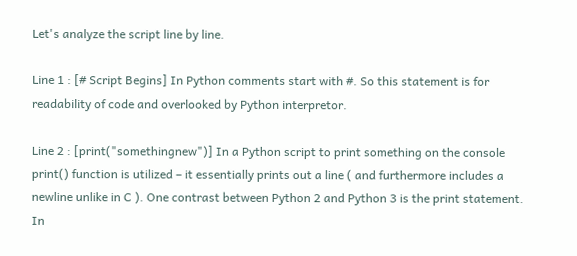Let's analyze the script line by line.

Line 1 : [# Script Begins] In Python comments start with #. So this statement is for readability of code and overlooked by Python interpretor.

Line 2 : [print("somethingnew")] In a Python script to print something on the console print() function is utilized – it essentially prints out a line ( and furthermore includes a newline unlike in C ). One contrast between Python 2 and Python 3 is the print statement. In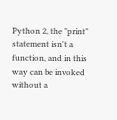Python 2, the "print" statement isn't a function, and in this way can be invoked without a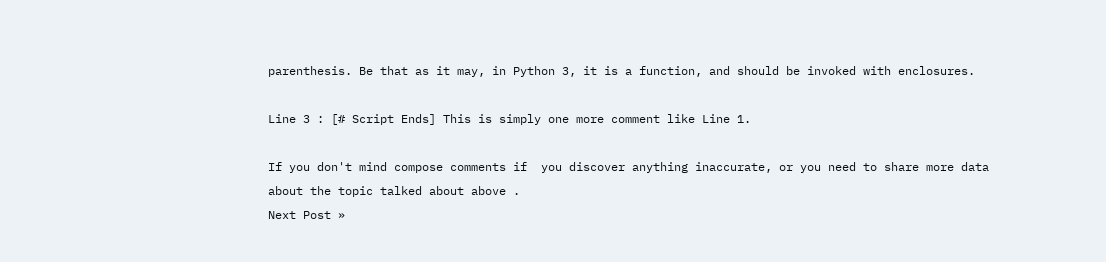parenthesis. Be that as it may, in Python 3, it is a function, and should be invoked with enclosures.

Line 3 : [# Script Ends] This is simply one more comment like Line 1.

If you don't mind compose comments if  you discover anything inaccurate, or you need to share more data about the topic talked about above .
Next Post »